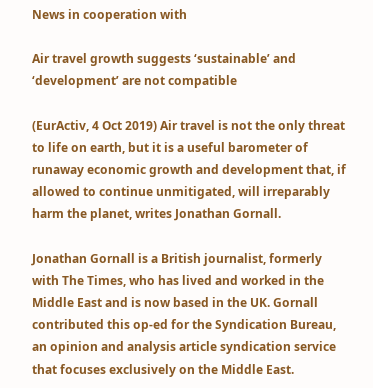News in cooperation with

Air travel growth suggests ‘sustainable’ and ‘development’ are not compatible

(EurActiv, 4 Oct 2019) Air travel is not the only threat to life on earth, but it is a useful barometer of runaway economic growth and development that, if allowed to continue unmitigated, will irreparably harm the planet, writes Jonathan Gornall.

Jonathan Gornall is a British journalist, formerly with The Times, who has lived and worked in the Middle East and is now based in the UK. Gornall contributed this op-ed for the Syndication Bureau, an opinion and analysis article syndication service that focuses exclusively on the Middle East.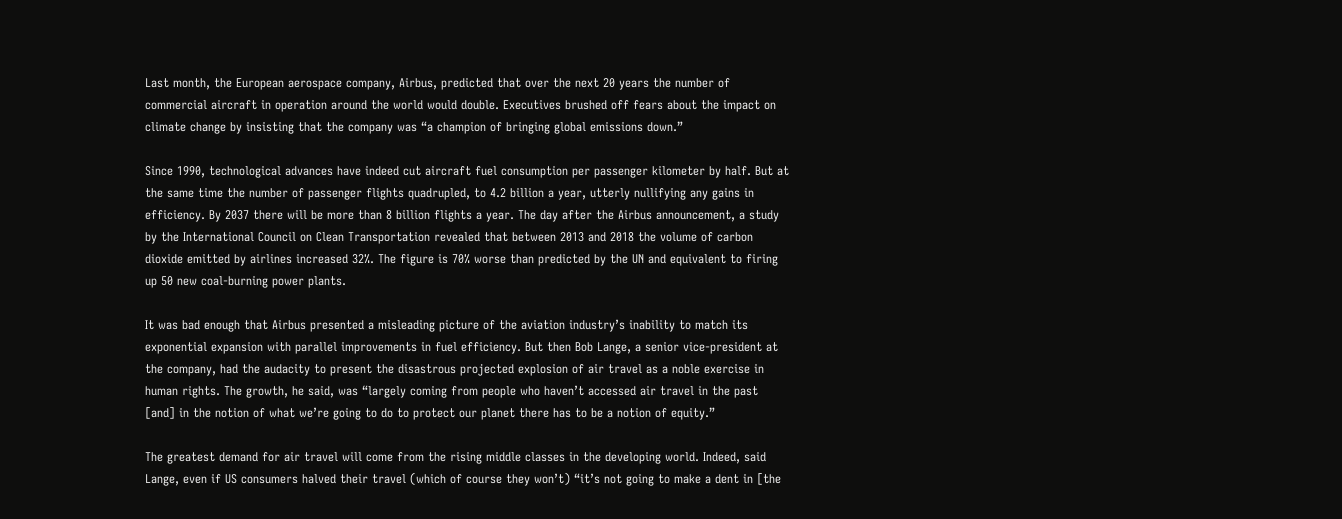Last month, the European aerospace company, Airbus, predicted that over the next 20 years the number of commercial aircraft in operation around the world would double. Executives brushed off fears about the impact on climate change by insisting that the company was “a champion of bringing global emissions down.”

Since 1990, technological advances have indeed cut aircraft fuel consumption per passenger kilometer by half. But at the same time the number of passenger flights quadrupled, to 4.2 billion a year, utterly nullifying any gains in efficiency. By 2037 there will be more than 8 billion flights a year. The day after the Airbus announcement, a study by the International Council on Clean Transportation revealed that between 2013 and 2018 the volume of carbon dioxide emitted by airlines increased 32%. The figure is 70% worse than predicted by the UN and equivalent to firing up 50 new coal-burning power plants.

It was bad enough that Airbus presented a misleading picture of the aviation industry’s inability to match its exponential expansion with parallel improvements in fuel efficiency. But then Bob Lange, a senior vice-president at the company, had the audacity to present the disastrous projected explosion of air travel as a noble exercise in human rights. The growth, he said, was “largely coming from people who haven’t accessed air travel in the past [and] in the notion of what we’re going to do to protect our planet there has to be a notion of equity.”

The greatest demand for air travel will come from the rising middle classes in the developing world. Indeed, said Lange, even if US consumers halved their travel (which of course they won’t) “it’s not going to make a dent in [the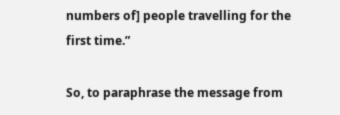numbers of] people travelling for the first time.”

So, to paraphrase the message from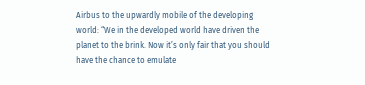Airbus to the upwardly mobile of the developing world: “We in the developed world have driven the planet to the brink. Now it’s only fair that you should have the chance to emulate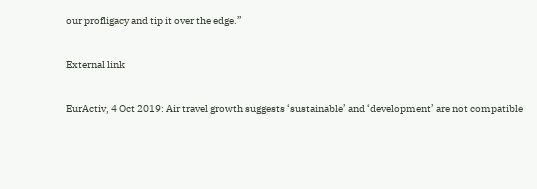our profligacy and tip it over the edge.”

External link

EurActiv, 4 Oct 2019: Air travel growth suggests ‘sustainable’ and ‘development’ are not compatible